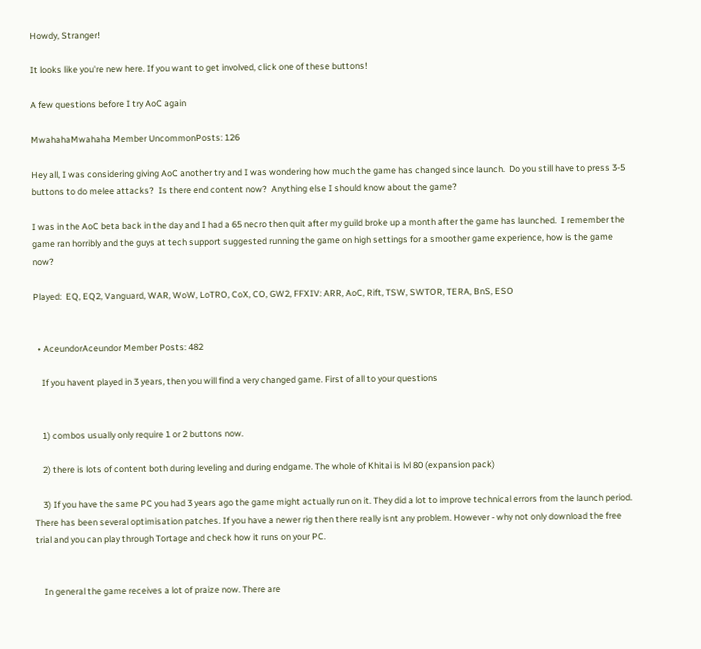Howdy, Stranger!

It looks like you're new here. If you want to get involved, click one of these buttons!

A few questions before I try AoC again

MwahahaMwahaha Member UncommonPosts: 126

Hey all, I was considering giving AoC another try and I was wondering how much the game has changed since launch.  Do you still have to press 3-5 buttons to do melee attacks?  Is there end content now?  Anything else I should know about the game?

I was in the AoC beta back in the day and I had a 65 necro then quit after my guild broke up a month after the game has launched.  I remember the game ran horribly and the guys at tech support suggested running the game on high settings for a smoother game experience, how is the game now?

Played:  EQ, EQ2, Vanguard, WAR, WoW, LoTRO, CoX, CO, GW2, FFXIV: ARR, AoC, Rift, TSW, SWTOR, TERA, BnS, ESO


  • AceundorAceundor Member Posts: 482

    If you havent played in 3 years, then you will find a very changed game. First of all to your questions


    1) combos usually only require 1 or 2 buttons now.

    2) there is lots of content both during leveling and during endgame. The whole of Khitai is lvl 80 (expansion pack)

    3) If you have the same PC you had 3 years ago the game might actually run on it. They did a lot to improve technical errors from the launch period. There has been several optimisation patches. If you have a newer rig then there really isnt any problem. However - why not only download the free trial and you can play through Tortage and check how it runs on your PC.


    In general the game receives a lot of praize now. There are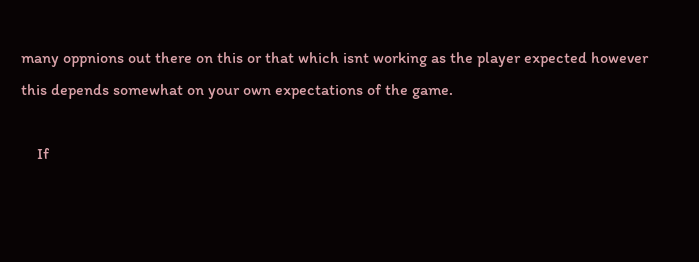many oppnions out there on this or that which isnt working as the player expected however this depends somewhat on your own expectations of the game.

    If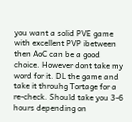you want a solid PVE game with excellent PVP ibetween then AoC can be a good choice. However dont take my word for it. DL the game and take it throuhg Tortage for a re-check. Should take you 3-6 hours depending on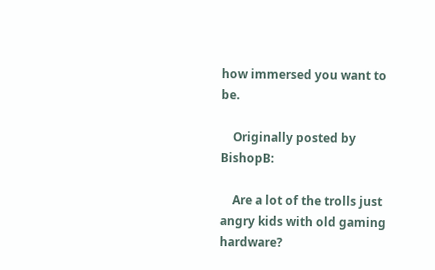how immersed you want to be.

    Originally posted by BishopB:

    Are a lot of the trolls just angry kids with old gaming hardware?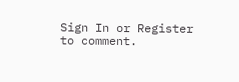Sign In or Register to comment.